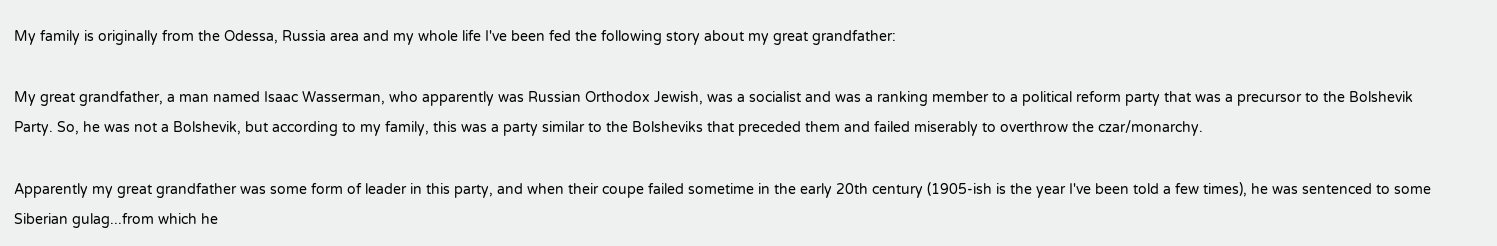My family is originally from the Odessa, Russia area and my whole life I've been fed the following story about my great grandfather:

My great grandfather, a man named Isaac Wasserman, who apparently was Russian Orthodox Jewish, was a socialist and was a ranking member to a political reform party that was a precursor to the Bolshevik Party. So, he was not a Bolshevik, but according to my family, this was a party similar to the Bolsheviks that preceded them and failed miserably to overthrow the czar/monarchy.

Apparently my great grandfather was some form of leader in this party, and when their coupe failed sometime in the early 20th century (1905-ish is the year I've been told a few times), he was sentenced to some Siberian gulag...from which he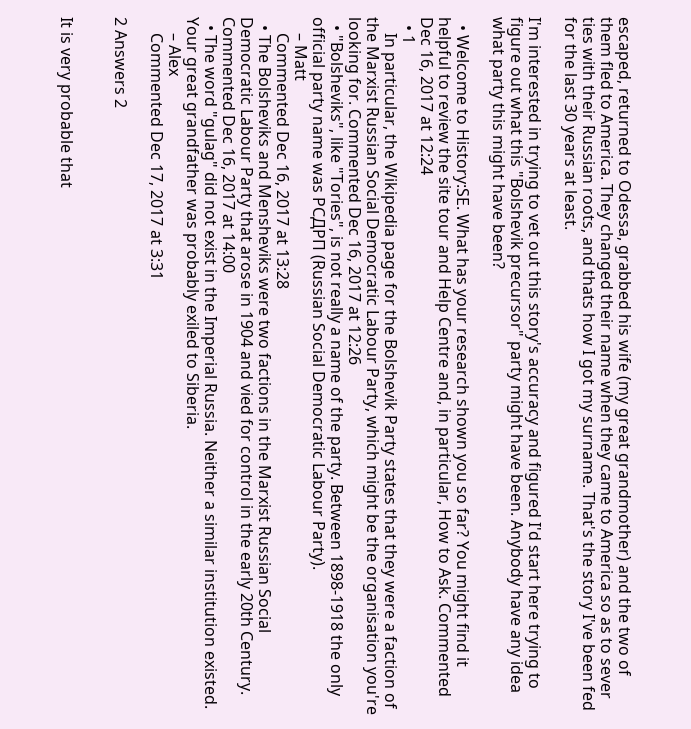escaped, returned to Odessa, grabbed his wife (my great grandmother) and the two of them fled to America. They changed their name when they came to America so as to sever ties with their Russian roots, and thats how I got my surname. That's the story I've been fed for the last 30 years at least.

I'm interested in trying to vet out this story's accuracy and figured I'd start here trying to figure out what this "Bolshevik precursor" party might have been. Anybody have any idea what party this might have been?

  • Welcome to History:SE. What has your research shown you so far? You might find it helpful to review the site tour and Help Centre and, in particular, How to Ask. Commented Dec 16, 2017 at 12:24
  • 1
    In particular, the Wikipedia page for the Bolshevik Party states that they were a faction of the Marxist Russian Social Democratic Labour Party, which might be the organisation you're looking for. Commented Dec 16, 2017 at 12:26
  • "Bolsheviks", like "Tories", is not really a name of the party. Between 1898-1918 the only official party name was РСДРП (Russian Social Democratic Labour Party).
    – Matt
    Commented Dec 16, 2017 at 13:28
  • The Bolsheviks and Mensheviks were two factions in the Marxist Russian Social Democratic Labour Party that arose in 1904 and vied for control in the early 20th Century. Commented Dec 16, 2017 at 14:00
  • The word "gulag" did not exist in the Imperial Russia. Neither a similar institution existed. Your great grandfather was probably exiled to Siberia.
    – Alex
    Commented Dec 17, 2017 at 3:31

2 Answers 2


It is very probable that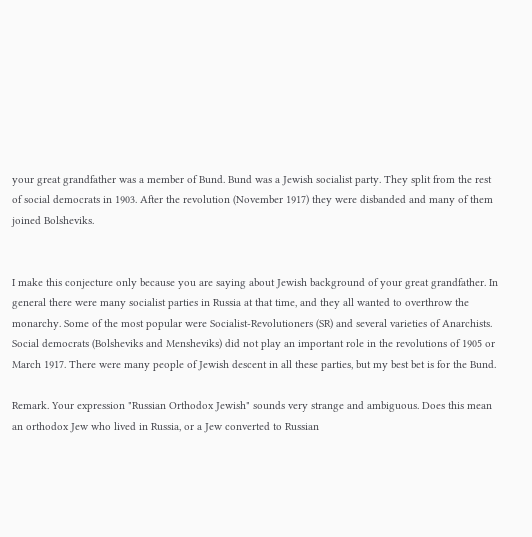your great grandfather was a member of Bund. Bund was a Jewish socialist party. They split from the rest of social democrats in 1903. After the revolution (November 1917) they were disbanded and many of them joined Bolsheviks.


I make this conjecture only because you are saying about Jewish background of your great grandfather. In general there were many socialist parties in Russia at that time, and they all wanted to overthrow the monarchy. Some of the most popular were Socialist-Revolutioners (SR) and several varieties of Anarchists. Social democrats (Bolsheviks and Mensheviks) did not play an important role in the revolutions of 1905 or March 1917. There were many people of Jewish descent in all these parties, but my best bet is for the Bund.

Remark. Your expression "Russian Orthodox Jewish" sounds very strange and ambiguous. Does this mean an orthodox Jew who lived in Russia, or a Jew converted to Russian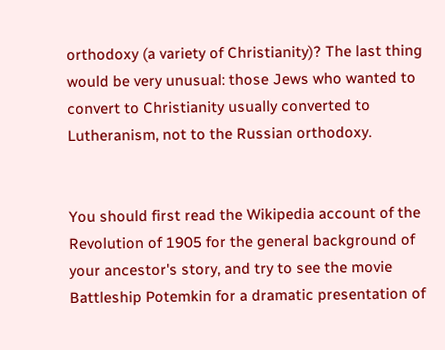orthodoxy (a variety of Christianity)? The last thing would be very unusual: those Jews who wanted to convert to Christianity usually converted to Lutheranism, not to the Russian orthodoxy.


You should first read the Wikipedia account of the Revolution of 1905 for the general background of your ancestor's story, and try to see the movie Battleship Potemkin for a dramatic presentation of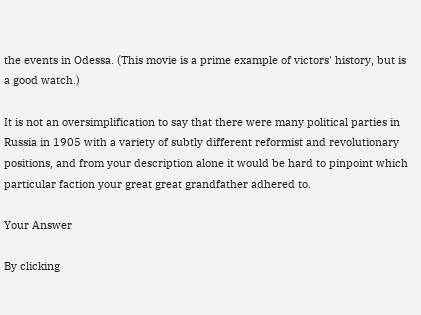the events in Odessa. (This movie is a prime example of victors' history, but is a good watch.)

It is not an oversimplification to say that there were many political parties in Russia in 1905 with a variety of subtly different reformist and revolutionary positions, and from your description alone it would be hard to pinpoint which particular faction your great great grandfather adhered to.

Your Answer

By clicking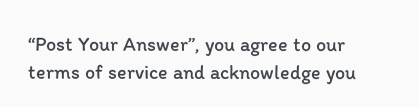“Post Your Answer”, you agree to our terms of service and acknowledge you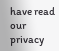have read our privacy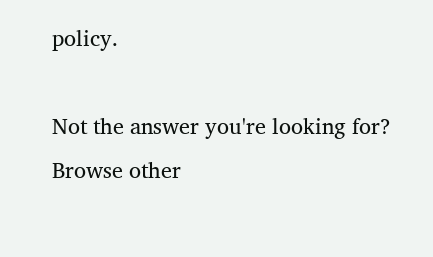policy.

Not the answer you're looking for? Browse other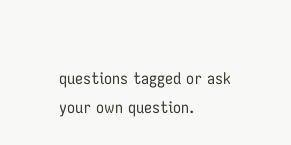questions tagged or ask your own question.